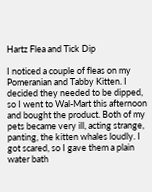Hartz Flea and Tick Dip

I noticed a couple of fleas on my Pomeranian and Tabby Kitten. I decided they needed to be dipped, so I went to Wal-Mart this afternoon and bought the product. Both of my pets became very ill, acting strange, panting, the kitten whales loudly. I got scared, so I gave them a plain water bath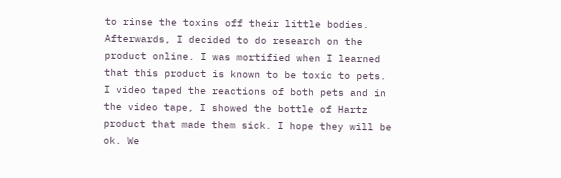to rinse the toxins off their little bodies. Afterwards, I decided to do research on the product online. I was mortified when I learned that this product is known to be toxic to pets. I video taped the reactions of both pets and in the video tape, I showed the bottle of Hartz product that made them sick. I hope they will be ok. We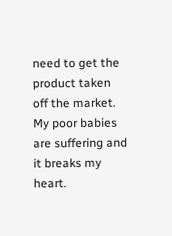need to get the product taken off the market. My poor babies are suffering and it breaks my heart.